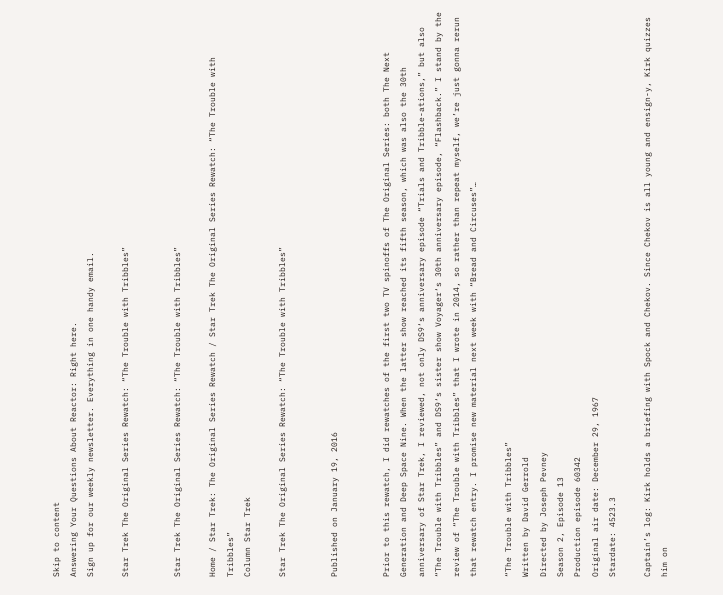Skip to content
Answering Your Questions About Reactor: Right here.
Sign up for our weekly newsletter. Everything in one handy email.

Star Trek The Original Series Rewatch: “The Trouble with Tribbles”


Star Trek The Original Series Rewatch: “The Trouble with Tribbles”

Home / Star Trek: The Original Series Rewatch / Star Trek The Original Series Rewatch: “The Trouble with Tribbles”
Column Star Trek

Star Trek The Original Series Rewatch: “The Trouble with Tribbles”


Published on January 19, 2016


Prior to this rewatch, I did rewatches of the first two TV spinoffs of The Original Series: both The Next Generation and Deep Space Nine. When the latter show reached its fifth season, which was also the 30th anniversary of Star Trek, I reviewed, not only DS9‘s anniversary episode “Trials and Tribble-ations,” but also “The Trouble with Tribbles” and DS9‘s sister show Voyager‘s 30th anniversary episode, “Flashback.” I stand by the review of “The Trouble with Tribbles” that I wrote in 2014, so rather than repeat myself, we’re just gonna rerun that rewatch entry. I promise new material next week with “Bread and Circuses”…

“The Trouble with Tribbles”
Written by David Gerrold
Directed by Joseph Pevney
Season 2, Episode 13
Production episode 60342
Original air date: December 29, 1967
Stardate: 4523.3

Captain’s log: Kirk holds a briefing with Spock and Chekov. Since Chekov is all young and ensign-y, Kirk quizzes him on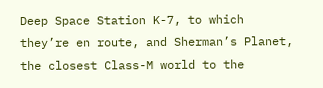Deep Space Station K-7, to which they’re en route, and Sherman’s Planet, the closest Class-M world to the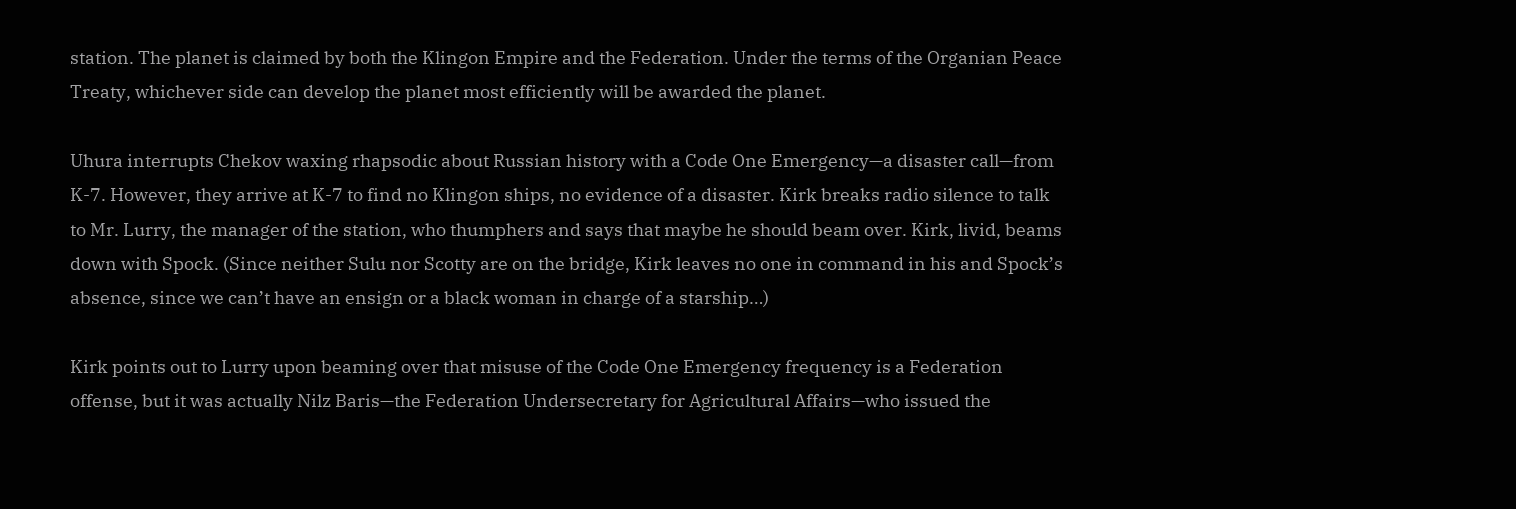station. The planet is claimed by both the Klingon Empire and the Federation. Under the terms of the Organian Peace Treaty, whichever side can develop the planet most efficiently will be awarded the planet.

Uhura interrupts Chekov waxing rhapsodic about Russian history with a Code One Emergency—a disaster call—from K-7. However, they arrive at K-7 to find no Klingon ships, no evidence of a disaster. Kirk breaks radio silence to talk to Mr. Lurry, the manager of the station, who thumphers and says that maybe he should beam over. Kirk, livid, beams down with Spock. (Since neither Sulu nor Scotty are on the bridge, Kirk leaves no one in command in his and Spock’s absence, since we can’t have an ensign or a black woman in charge of a starship…)

Kirk points out to Lurry upon beaming over that misuse of the Code One Emergency frequency is a Federation offense, but it was actually Nilz Baris—the Federation Undersecretary for Agricultural Affairs—who issued the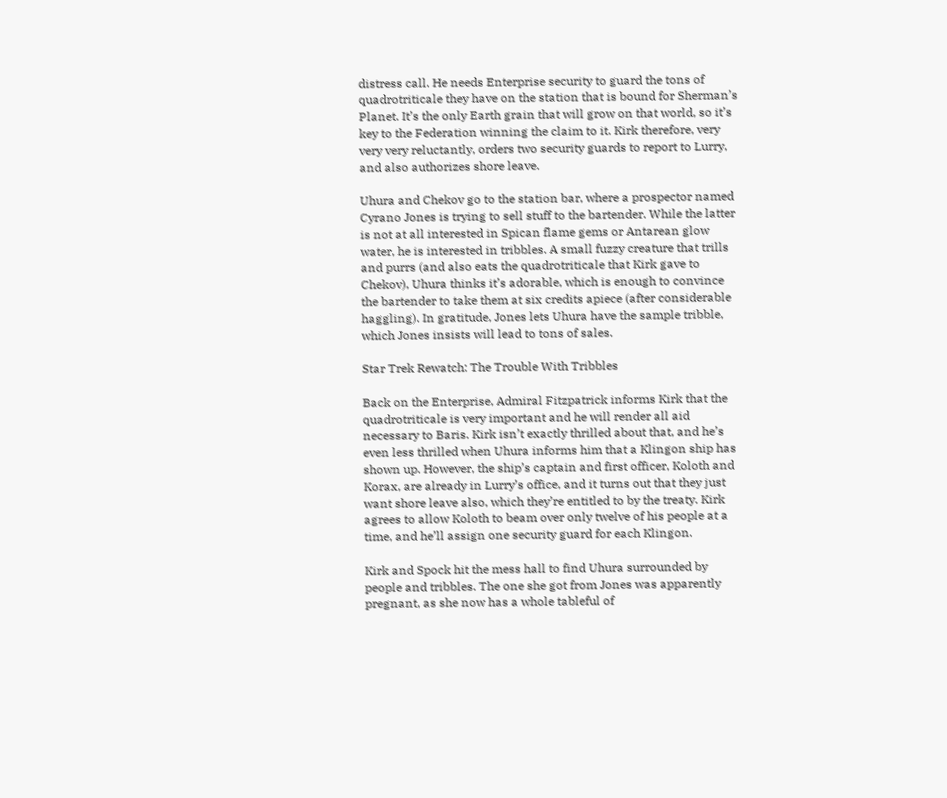distress call. He needs Enterprise security to guard the tons of quadrotriticale they have on the station that is bound for Sherman’s Planet. It’s the only Earth grain that will grow on that world, so it’s key to the Federation winning the claim to it. Kirk therefore, very very very reluctantly, orders two security guards to report to Lurry, and also authorizes shore leave.

Uhura and Chekov go to the station bar, where a prospector named Cyrano Jones is trying to sell stuff to the bartender. While the latter is not at all interested in Spican flame gems or Antarean glow water, he is interested in tribbles. A small fuzzy creature that trills and purrs (and also eats the quadrotriticale that Kirk gave to Chekov), Uhura thinks it’s adorable, which is enough to convince the bartender to take them at six credits apiece (after considerable haggling). In gratitude, Jones lets Uhura have the sample tribble, which Jones insists will lead to tons of sales.

Star Trek Rewatch: The Trouble With Tribbles

Back on the Enterprise, Admiral Fitzpatrick informs Kirk that the quadrotriticale is very important and he will render all aid necessary to Baris. Kirk isn’t exactly thrilled about that, and he’s even less thrilled when Uhura informs him that a Klingon ship has shown up. However, the ship’s captain and first officer, Koloth and Korax, are already in Lurry’s office, and it turns out that they just want shore leave also, which they’re entitled to by the treaty. Kirk agrees to allow Koloth to beam over only twelve of his people at a time, and he’ll assign one security guard for each Klingon.

Kirk and Spock hit the mess hall to find Uhura surrounded by people and tribbles. The one she got from Jones was apparently pregnant, as she now has a whole tableful of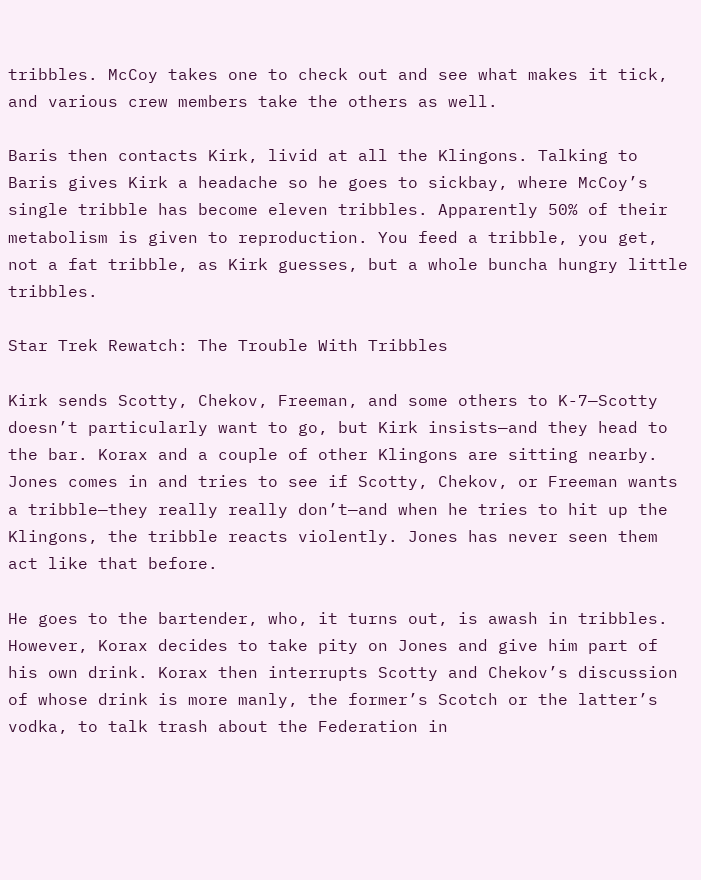tribbles. McCoy takes one to check out and see what makes it tick, and various crew members take the others as well.

Baris then contacts Kirk, livid at all the Klingons. Talking to Baris gives Kirk a headache so he goes to sickbay, where McCoy’s single tribble has become eleven tribbles. Apparently 50% of their metabolism is given to reproduction. You feed a tribble, you get, not a fat tribble, as Kirk guesses, but a whole buncha hungry little tribbles.

Star Trek Rewatch: The Trouble With Tribbles

Kirk sends Scotty, Chekov, Freeman, and some others to K-7—Scotty doesn’t particularly want to go, but Kirk insists—and they head to the bar. Korax and a couple of other Klingons are sitting nearby. Jones comes in and tries to see if Scotty, Chekov, or Freeman wants a tribble—they really really don’t—and when he tries to hit up the Klingons, the tribble reacts violently. Jones has never seen them act like that before.

He goes to the bartender, who, it turns out, is awash in tribbles. However, Korax decides to take pity on Jones and give him part of his own drink. Korax then interrupts Scotty and Chekov’s discussion of whose drink is more manly, the former’s Scotch or the latter’s vodka, to talk trash about the Federation in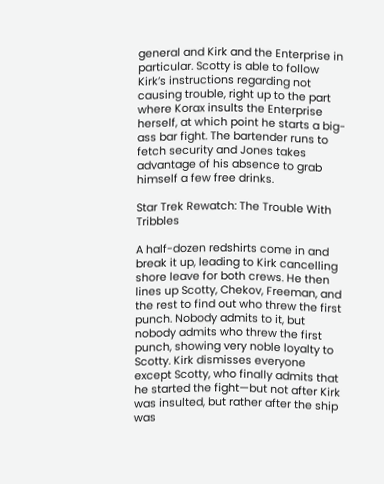general and Kirk and the Enterprise in particular. Scotty is able to follow Kirk’s instructions regarding not causing trouble, right up to the part where Korax insults the Enterprise herself, at which point he starts a big-ass bar fight. The bartender runs to fetch security and Jones takes advantage of his absence to grab himself a few free drinks.

Star Trek Rewatch: The Trouble With Tribbles

A half-dozen redshirts come in and break it up, leading to Kirk cancelling shore leave for both crews. He then lines up Scotty, Chekov, Freeman, and the rest to find out who threw the first punch. Nobody admits to it, but nobody admits who threw the first punch, showing very noble loyalty to Scotty. Kirk dismisses everyone except Scotty, who finally admits that he started the fight—but not after Kirk was insulted, but rather after the ship was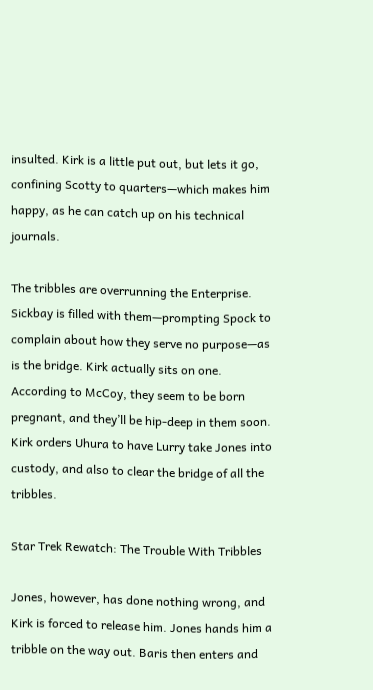insulted. Kirk is a little put out, but lets it go, confining Scotty to quarters—which makes him happy, as he can catch up on his technical journals.

The tribbles are overrunning the Enterprise. Sickbay is filled with them—prompting Spock to complain about how they serve no purpose—as is the bridge. Kirk actually sits on one. According to McCoy, they seem to be born pregnant, and they’ll be hip-deep in them soon. Kirk orders Uhura to have Lurry take Jones into custody, and also to clear the bridge of all the tribbles.

Star Trek Rewatch: The Trouble With Tribbles

Jones, however, has done nothing wrong, and Kirk is forced to release him. Jones hands him a tribble on the way out. Baris then enters and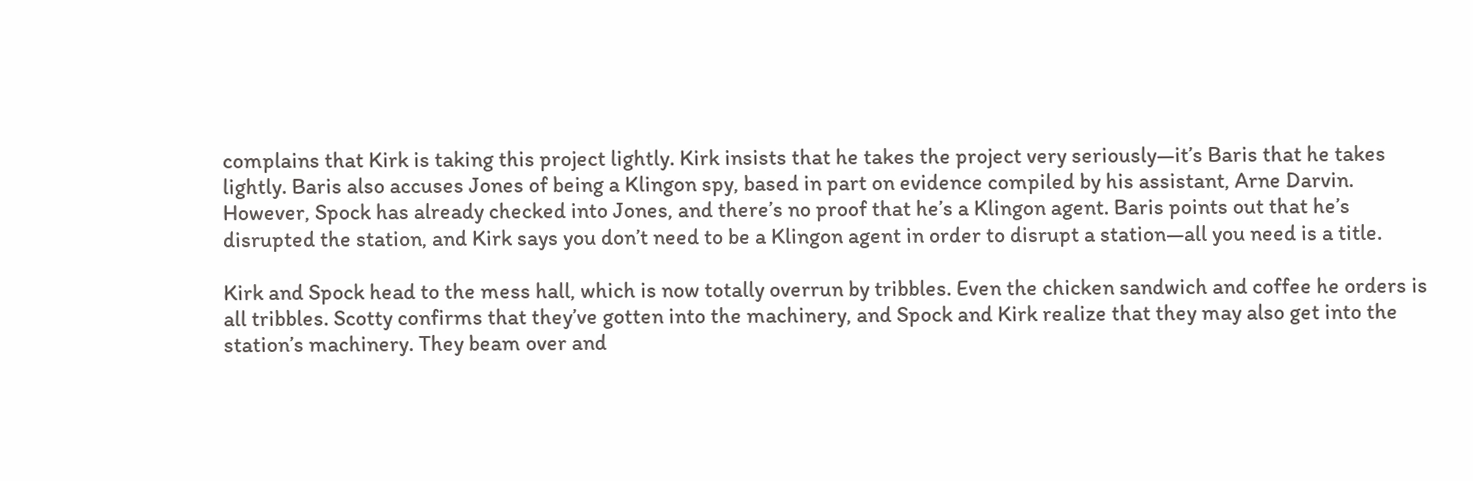complains that Kirk is taking this project lightly. Kirk insists that he takes the project very seriously—it’s Baris that he takes lightly. Baris also accuses Jones of being a Klingon spy, based in part on evidence compiled by his assistant, Arne Darvin. However, Spock has already checked into Jones, and there’s no proof that he’s a Klingon agent. Baris points out that he’s disrupted the station, and Kirk says you don’t need to be a Klingon agent in order to disrupt a station—all you need is a title.

Kirk and Spock head to the mess hall, which is now totally overrun by tribbles. Even the chicken sandwich and coffee he orders is all tribbles. Scotty confirms that they’ve gotten into the machinery, and Spock and Kirk realize that they may also get into the station’s machinery. They beam over and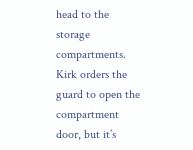head to the storage compartments. Kirk orders the guard to open the compartment door, but it’s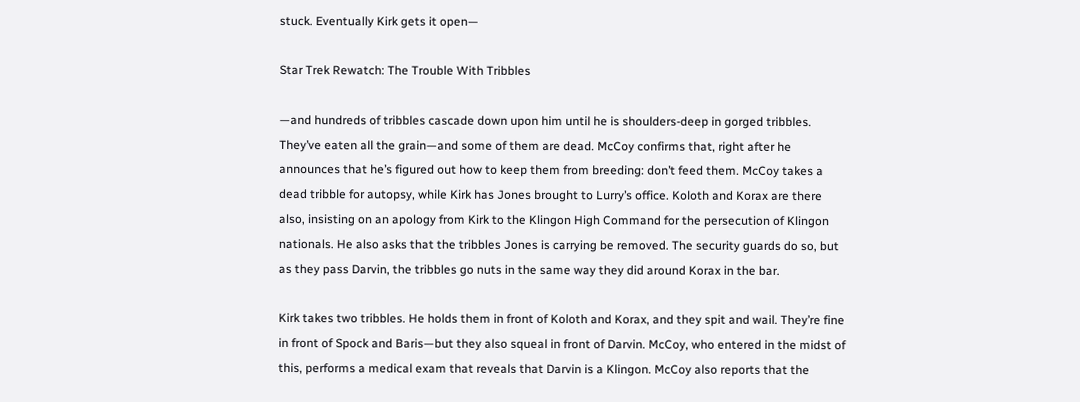stuck. Eventually Kirk gets it open—

Star Trek Rewatch: The Trouble With Tribbles

—and hundreds of tribbles cascade down upon him until he is shoulders-deep in gorged tribbles. They’ve eaten all the grain—and some of them are dead. McCoy confirms that, right after he announces that he’s figured out how to keep them from breeding: don’t feed them. McCoy takes a dead tribble for autopsy, while Kirk has Jones brought to Lurry’s office. Koloth and Korax are there also, insisting on an apology from Kirk to the Klingon High Command for the persecution of Klingon nationals. He also asks that the tribbles Jones is carrying be removed. The security guards do so, but as they pass Darvin, the tribbles go nuts in the same way they did around Korax in the bar.

Kirk takes two tribbles. He holds them in front of Koloth and Korax, and they spit and wail. They’re fine in front of Spock and Baris—but they also squeal in front of Darvin. McCoy, who entered in the midst of this, performs a medical exam that reveals that Darvin is a Klingon. McCoy also reports that the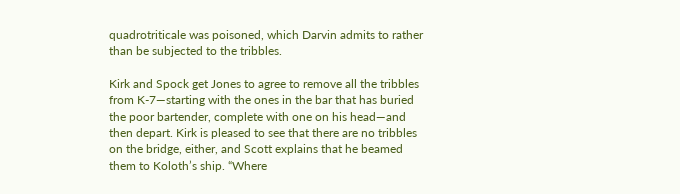quadrotriticale was poisoned, which Darvin admits to rather than be subjected to the tribbles.

Kirk and Spock get Jones to agree to remove all the tribbles from K-7—starting with the ones in the bar that has buried the poor bartender, complete with one on his head—and then depart. Kirk is pleased to see that there are no tribbles on the bridge, either, and Scott explains that he beamed them to Koloth’s ship. “Where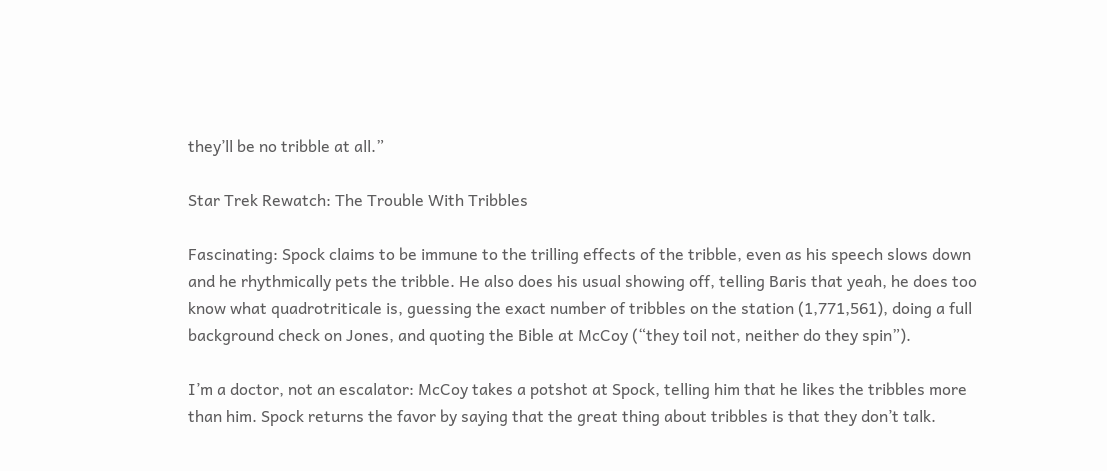they’ll be no tribble at all.”

Star Trek Rewatch: The Trouble With Tribbles

Fascinating: Spock claims to be immune to the trilling effects of the tribble, even as his speech slows down and he rhythmically pets the tribble. He also does his usual showing off, telling Baris that yeah, he does too know what quadrotriticale is, guessing the exact number of tribbles on the station (1,771,561), doing a full background check on Jones, and quoting the Bible at McCoy (“they toil not, neither do they spin”).

I’m a doctor, not an escalator: McCoy takes a potshot at Spock, telling him that he likes the tribbles more than him. Spock returns the favor by saying that the great thing about tribbles is that they don’t talk.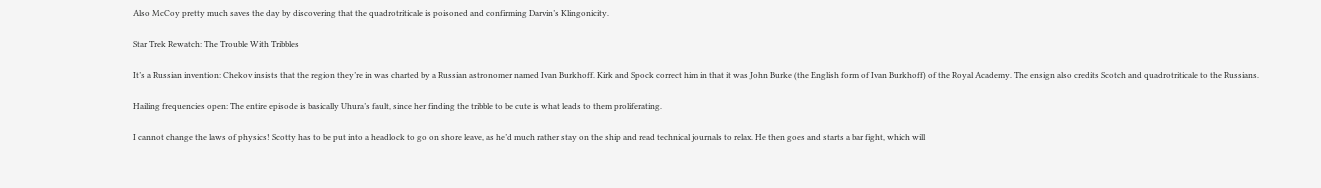Also McCoy pretty much saves the day by discovering that the quadrotriticale is poisoned and confirming Darvin’s Klingonicity.

Star Trek Rewatch: The Trouble With Tribbles

It’s a Russian invention: Chekov insists that the region they’re in was charted by a Russian astronomer named Ivan Burkhoff. Kirk and Spock correct him in that it was John Burke (the English form of Ivan Burkhoff) of the Royal Academy. The ensign also credits Scotch and quadrotriticale to the Russians.

Hailing frequencies open: The entire episode is basically Uhura’s fault, since her finding the tribble to be cute is what leads to them proliferating.

I cannot change the laws of physics! Scotty has to be put into a headlock to go on shore leave, as he’d much rather stay on the ship and read technical journals to relax. He then goes and starts a bar fight, which will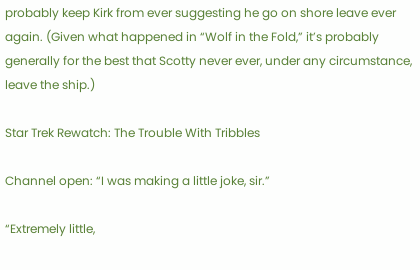probably keep Kirk from ever suggesting he go on shore leave ever again. (Given what happened in “Wolf in the Fold,” it’s probably generally for the best that Scotty never ever, under any circumstance, leave the ship.)

Star Trek Rewatch: The Trouble With Tribbles

Channel open: “I was making a little joke, sir.”

“Extremely little,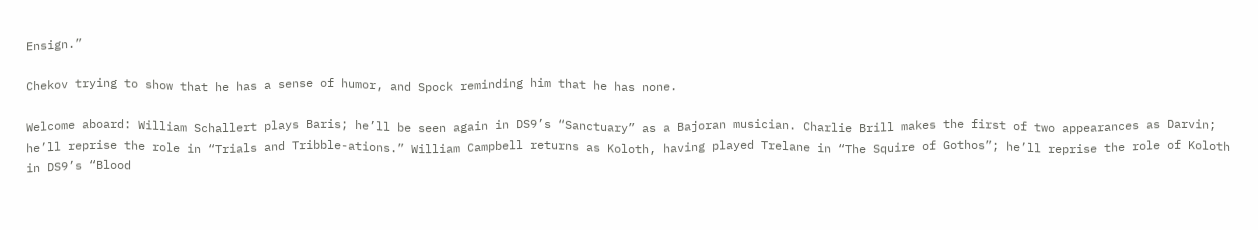Ensign.”

Chekov trying to show that he has a sense of humor, and Spock reminding him that he has none.

Welcome aboard: William Schallert plays Baris; he’ll be seen again in DS9’s “Sanctuary” as a Bajoran musician. Charlie Brill makes the first of two appearances as Darvin; he’ll reprise the role in “Trials and Tribble-ations.” William Campbell returns as Koloth, having played Trelane in “The Squire of Gothos”; he’ll reprise the role of Koloth in DS9’s “Blood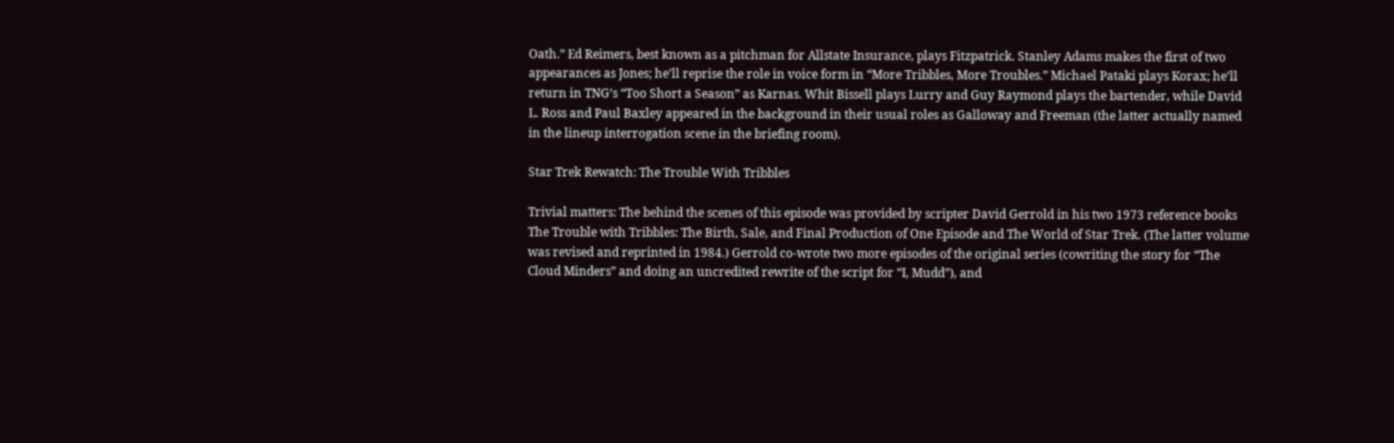Oath.” Ed Reimers, best known as a pitchman for Allstate Insurance, plays Fitzpatrick. Stanley Adams makes the first of two appearances as Jones; he’ll reprise the role in voice form in “More Tribbles, More Troubles.” Michael Pataki plays Korax; he’ll return in TNG’s “Too Short a Season” as Karnas. Whit Bissell plays Lurry and Guy Raymond plays the bartender, while David L. Ross and Paul Baxley appeared in the background in their usual roles as Galloway and Freeman (the latter actually named in the lineup interrogation scene in the briefing room).

Star Trek Rewatch: The Trouble With Tribbles

Trivial matters: The behind the scenes of this episode was provided by scripter David Gerrold in his two 1973 reference books The Trouble with Tribbles: The Birth, Sale, and Final Production of One Episode and The World of Star Trek. (The latter volume was revised and reprinted in 1984.) Gerrold co-wrote two more episodes of the original series (cowriting the story for “The Cloud Minders” and doing an uncredited rewrite of the script for “I, Mudd”), and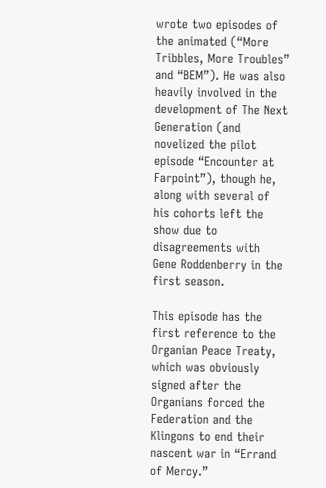wrote two episodes of the animated (“More Tribbles, More Troubles” and “BEM”). He was also heavily involved in the development of The Next Generation (and novelized the pilot episode “Encounter at Farpoint”), though he, along with several of his cohorts left the show due to disagreements with Gene Roddenberry in the first season.

This episode has the first reference to the Organian Peace Treaty, which was obviously signed after the Organians forced the Federation and the Klingons to end their nascent war in “Errand of Mercy.”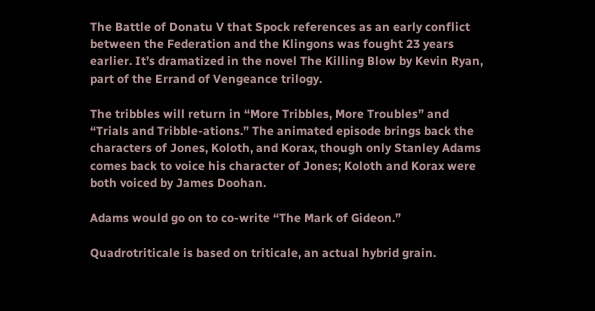The Battle of Donatu V that Spock references as an early conflict between the Federation and the Klingons was fought 23 years earlier. It’s dramatized in the novel The Killing Blow by Kevin Ryan, part of the Errand of Vengeance trilogy.

The tribbles will return in “More Tribbles, More Troubles” and “Trials and Tribble-ations.” The animated episode brings back the characters of Jones, Koloth, and Korax, though only Stanley Adams comes back to voice his character of Jones; Koloth and Korax were both voiced by James Doohan.

Adams would go on to co-write “The Mark of Gideon.”

Quadrotriticale is based on triticale, an actual hybrid grain.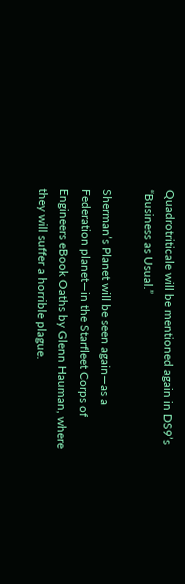Quadrotriticale will be mentioned again in DS9’s “Business as Usual.”

Sherman’s Planet will be seen again—as a Federation planet—in the Starfleet Corps of Engineers eBook Oaths by Glenn Hauman, where they will suffer a horrible plague.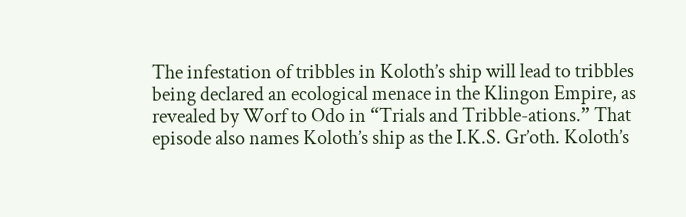The infestation of tribbles in Koloth’s ship will lead to tribbles being declared an ecological menace in the Klingon Empire, as revealed by Worf to Odo in “Trials and Tribble-ations.” That episode also names Koloth’s ship as the I.K.S. Gr’oth. Koloth’s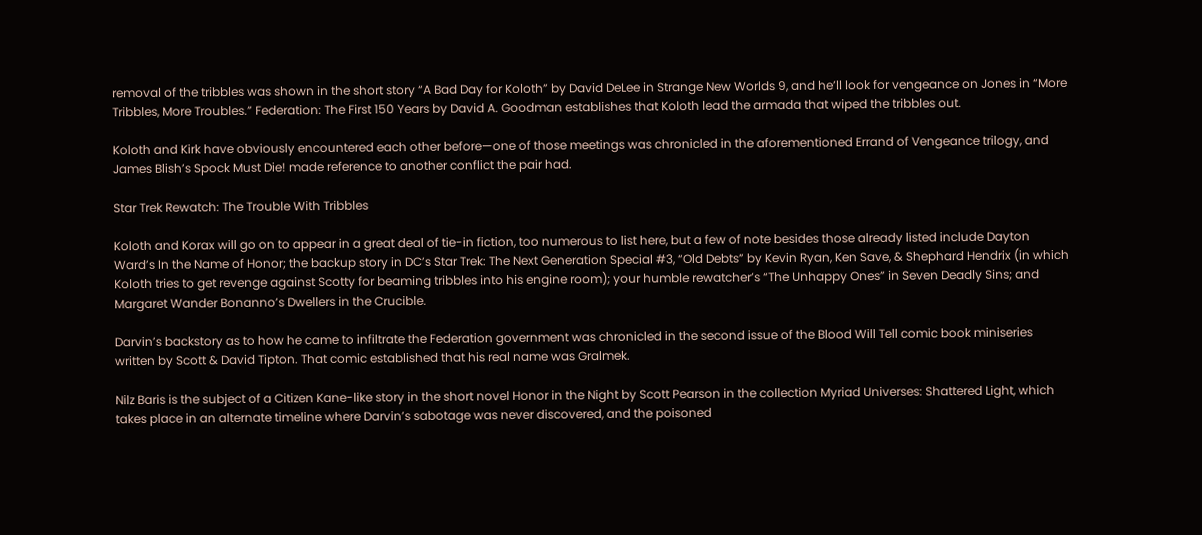removal of the tribbles was shown in the short story “A Bad Day for Koloth” by David DeLee in Strange New Worlds 9, and he’ll look for vengeance on Jones in “More Tribbles, More Troubles.” Federation: The First 150 Years by David A. Goodman establishes that Koloth lead the armada that wiped the tribbles out.

Koloth and Kirk have obviously encountered each other before—one of those meetings was chronicled in the aforementioned Errand of Vengeance trilogy, and James Blish’s Spock Must Die! made reference to another conflict the pair had.

Star Trek Rewatch: The Trouble With Tribbles

Koloth and Korax will go on to appear in a great deal of tie-in fiction, too numerous to list here, but a few of note besides those already listed include Dayton Ward’s In the Name of Honor; the backup story in DC’s Star Trek: The Next Generation Special #3, “Old Debts” by Kevin Ryan, Ken Save, & Shephard Hendrix (in which Koloth tries to get revenge against Scotty for beaming tribbles into his engine room); your humble rewatcher’s “The Unhappy Ones” in Seven Deadly Sins; and Margaret Wander Bonanno’s Dwellers in the Crucible.

Darvin’s backstory as to how he came to infiltrate the Federation government was chronicled in the second issue of the Blood Will Tell comic book miniseries written by Scott & David Tipton. That comic established that his real name was Gralmek.

Nilz Baris is the subject of a Citizen Kane-like story in the short novel Honor in the Night by Scott Pearson in the collection Myriad Universes: Shattered Light, which takes place in an alternate timeline where Darvin’s sabotage was never discovered, and the poisoned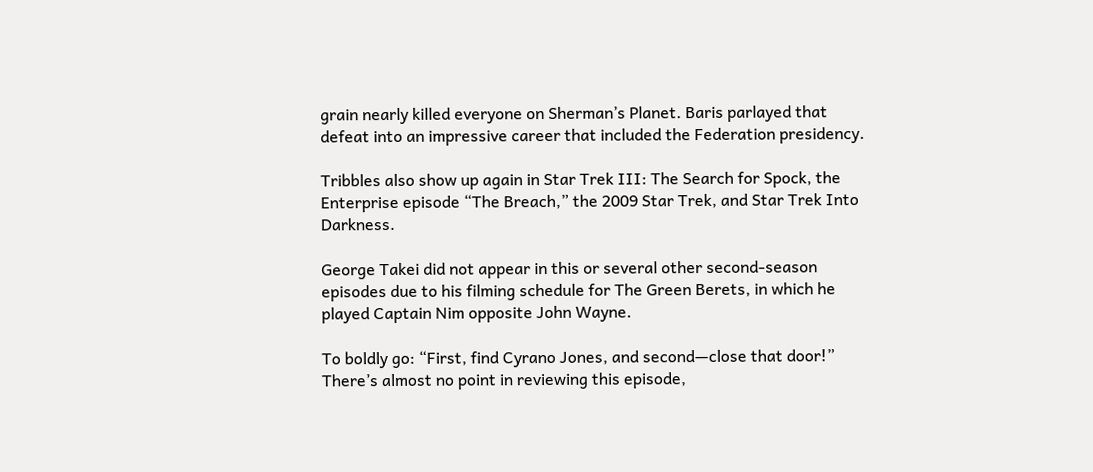grain nearly killed everyone on Sherman’s Planet. Baris parlayed that defeat into an impressive career that included the Federation presidency.

Tribbles also show up again in Star Trek III: The Search for Spock, the Enterprise episode “The Breach,” the 2009 Star Trek, and Star Trek Into Darkness.

George Takei did not appear in this or several other second-season episodes due to his filming schedule for The Green Berets, in which he played Captain Nim opposite John Wayne.

To boldly go: “First, find Cyrano Jones, and second—close that door!” There’s almost no point in reviewing this episode,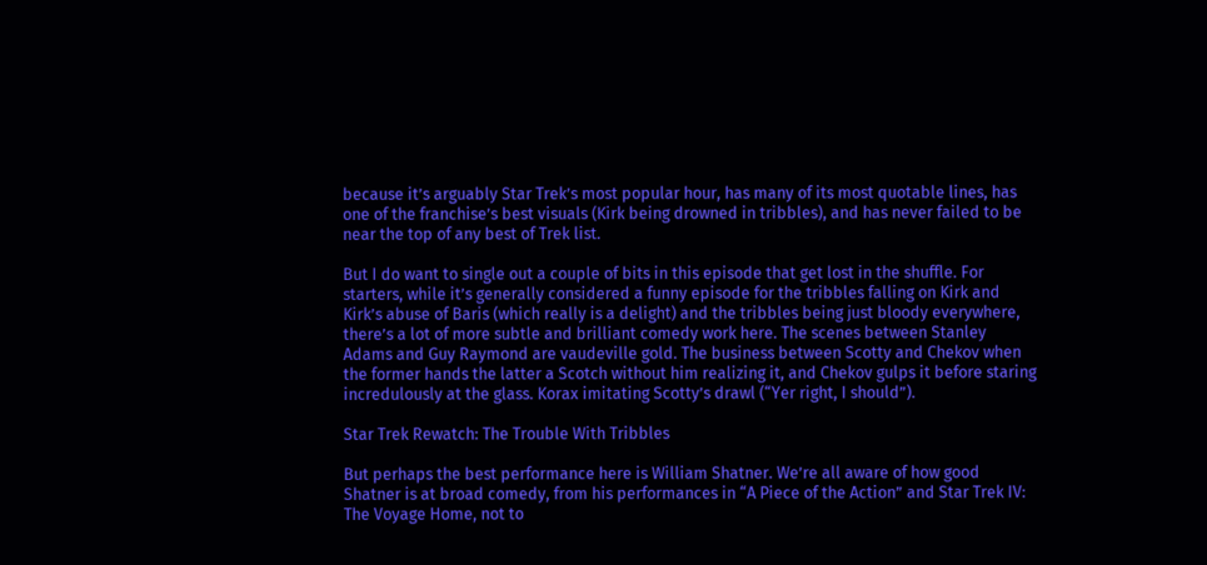because it’s arguably Star Trek’s most popular hour, has many of its most quotable lines, has one of the franchise’s best visuals (Kirk being drowned in tribbles), and has never failed to be near the top of any best of Trek list.

But I do want to single out a couple of bits in this episode that get lost in the shuffle. For starters, while it’s generally considered a funny episode for the tribbles falling on Kirk and Kirk’s abuse of Baris (which really is a delight) and the tribbles being just bloody everywhere, there’s a lot of more subtle and brilliant comedy work here. The scenes between Stanley Adams and Guy Raymond are vaudeville gold. The business between Scotty and Chekov when the former hands the latter a Scotch without him realizing it, and Chekov gulps it before staring incredulously at the glass. Korax imitating Scotty’s drawl (“Yer right, I should”).

Star Trek Rewatch: The Trouble With Tribbles

But perhaps the best performance here is William Shatner. We’re all aware of how good Shatner is at broad comedy, from his performances in “A Piece of the Action” and Star Trek IV: The Voyage Home, not to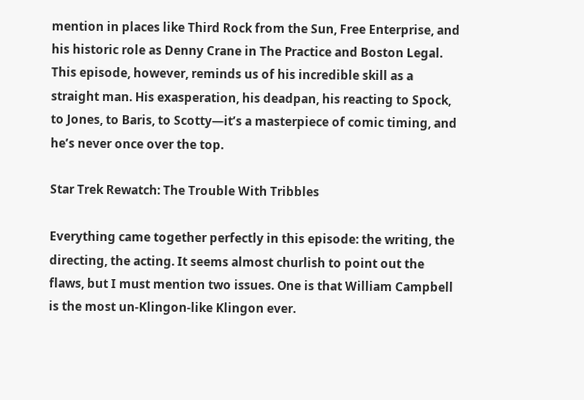mention in places like Third Rock from the Sun, Free Enterprise, and his historic role as Denny Crane in The Practice and Boston Legal. This episode, however, reminds us of his incredible skill as a straight man. His exasperation, his deadpan, his reacting to Spock, to Jones, to Baris, to Scotty—it’s a masterpiece of comic timing, and he’s never once over the top.

Star Trek Rewatch: The Trouble With Tribbles

Everything came together perfectly in this episode: the writing, the directing, the acting. It seems almost churlish to point out the flaws, but I must mention two issues. One is that William Campbell is the most un-Klingon-like Klingon ever.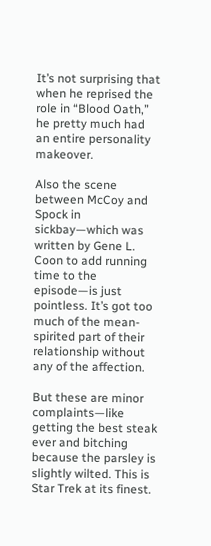It’s not surprising that when he reprised the role in “Blood Oath,” he pretty much had an entire personality makeover.

Also the scene between McCoy and Spock in sickbay—which was written by Gene L. Coon to add running time to the episode—is just pointless. It’s got too much of the mean-spirited part of their relationship without any of the affection.

But these are minor complaints—like getting the best steak ever and bitching because the parsley is slightly wilted. This is Star Trek at its finest.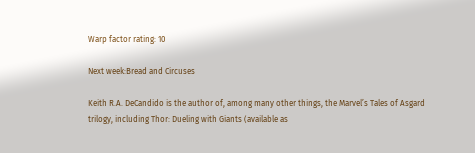Warp factor rating: 10

Next week:Bread and Circuses

Keith R.A. DeCandido is the author of, among many other things, the Marvel’s Tales of Asgard trilogy, including Thor: Dueling with Giants (available as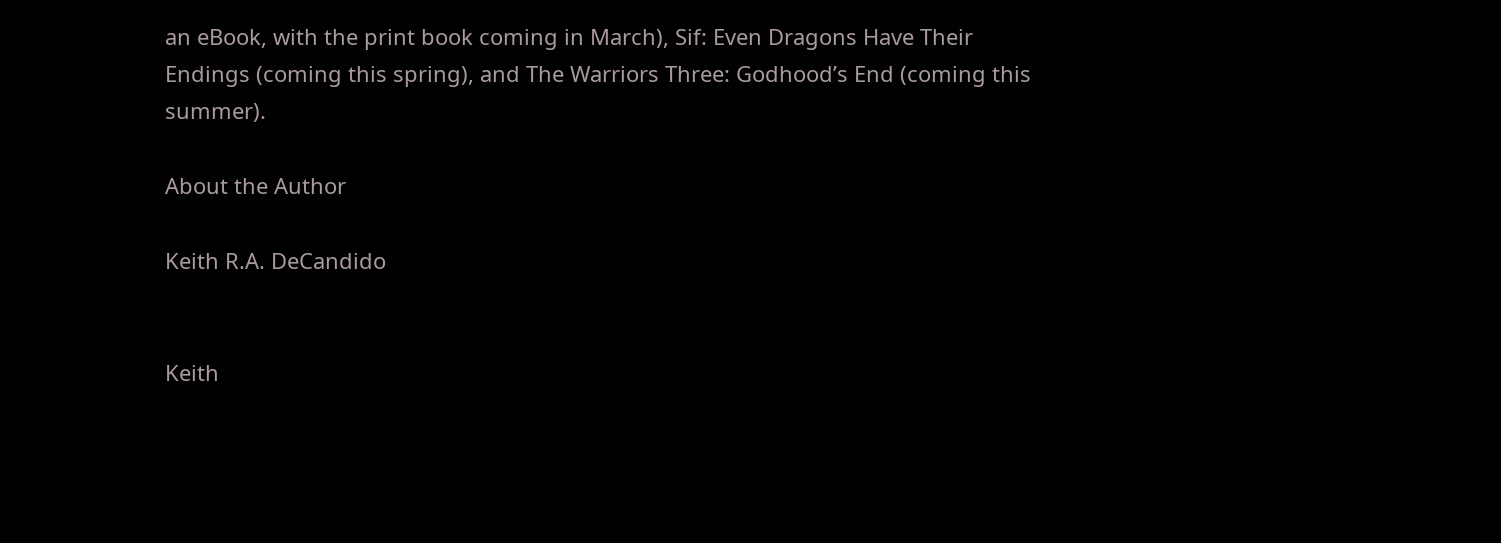an eBook, with the print book coming in March), Sif: Even Dragons Have Their Endings (coming this spring), and The Warriors Three: Godhood’s End (coming this summer).

About the Author

Keith R.A. DeCandido


Keith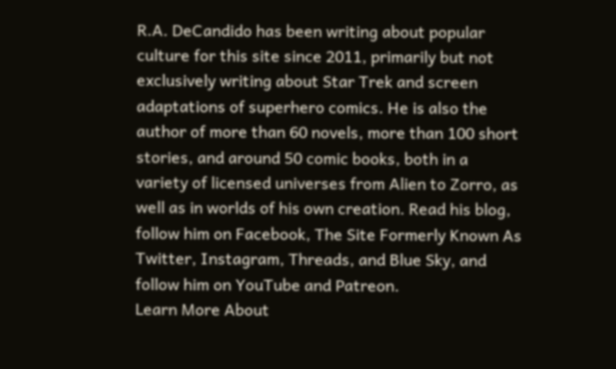R.A. DeCandido has been writing about popular culture for this site since 2011, primarily but not exclusively writing about Star Trek and screen adaptations of superhero comics. He is also the author of more than 60 novels, more than 100 short stories, and around 50 comic books, both in a variety of licensed universes from Alien to Zorro, as well as in worlds of his own creation. Read his blog, follow him on Facebook, The Site Formerly Known As Twitter, Instagram, Threads, and Blue Sky, and follow him on YouTube and Patreon.
Learn More About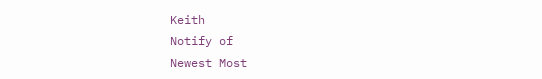Keith
Notify of
Newest Most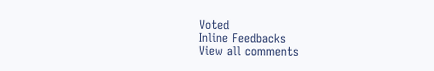Voted
Inline Feedbacks
View all comments